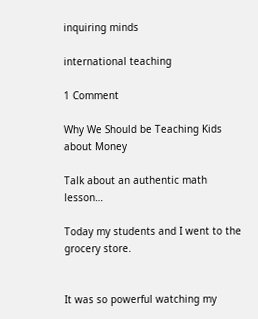inquiring minds

international teaching

1 Comment

Why We Should be Teaching Kids about Money

Talk about an authentic math lesson…

Today my students and I went to the grocery store.


It was so powerful watching my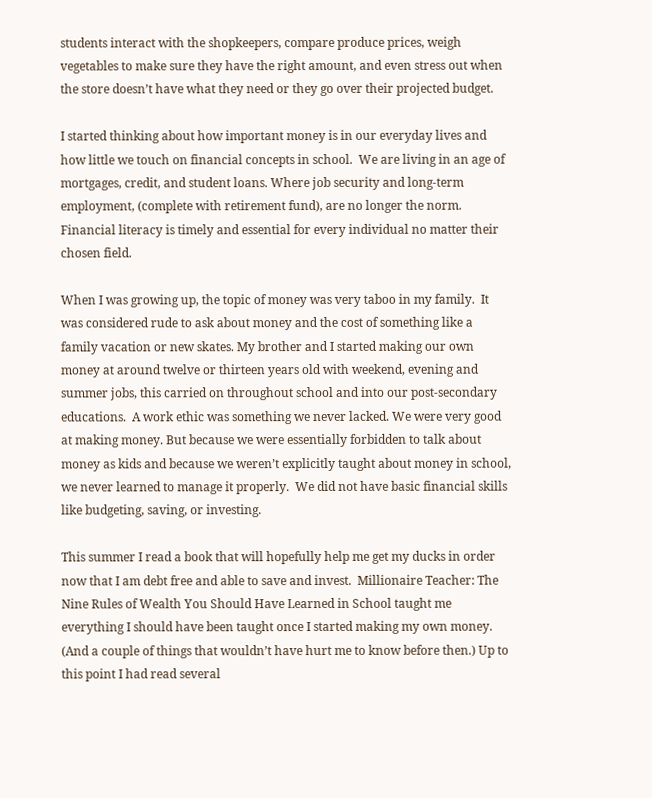students interact with the shopkeepers, compare produce prices, weigh vegetables to make sure they have the right amount, and even stress out when the store doesn’t have what they need or they go over their projected budget.

I started thinking about how important money is in our everyday lives and how little we touch on financial concepts in school.  We are living in an age of mortgages, credit, and student loans. Where job security and long-term employment, (complete with retirement fund), are no longer the norm. Financial literacy is timely and essential for every individual no matter their chosen field.

When I was growing up, the topic of money was very taboo in my family.  It was considered rude to ask about money and the cost of something like a family vacation or new skates. My brother and I started making our own money at around twelve or thirteen years old with weekend, evening and summer jobs, this carried on throughout school and into our post-secondary educations.  A work ethic was something we never lacked. We were very good at making money. But because we were essentially forbidden to talk about money as kids and because we weren’t explicitly taught about money in school, we never learned to manage it properly.  We did not have basic financial skills like budgeting, saving, or investing.

This summer I read a book that will hopefully help me get my ducks in order now that I am debt free and able to save and invest.  Millionaire Teacher: The Nine Rules of Wealth You Should Have Learned in School taught me everything I should have been taught once I started making my own money. (And a couple of things that wouldn’t have hurt me to know before then.) Up to this point I had read several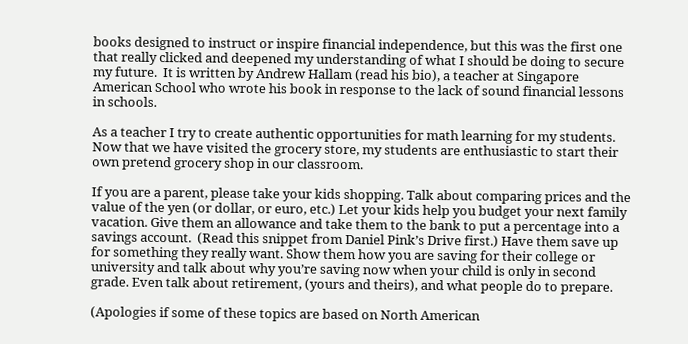books designed to instruct or inspire financial independence, but this was the first one that really clicked and deepened my understanding of what I should be doing to secure my future.  It is written by Andrew Hallam (read his bio), a teacher at Singapore American School who wrote his book in response to the lack of sound financial lessons in schools.

As a teacher I try to create authentic opportunities for math learning for my students.  Now that we have visited the grocery store, my students are enthusiastic to start their own pretend grocery shop in our classroom.

If you are a parent, please take your kids shopping. Talk about comparing prices and the value of the yen (or dollar, or euro, etc.) Let your kids help you budget your next family vacation. Give them an allowance and take them to the bank to put a percentage into a savings account.  (Read this snippet from Daniel Pink’s Drive first.) Have them save up for something they really want. Show them how you are saving for their college or university and talk about why you’re saving now when your child is only in second grade. Even talk about retirement, (yours and theirs), and what people do to prepare.

(Apologies if some of these topics are based on North American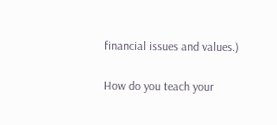financial issues and values.)

How do you teach your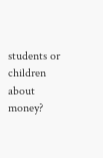students or children about money?